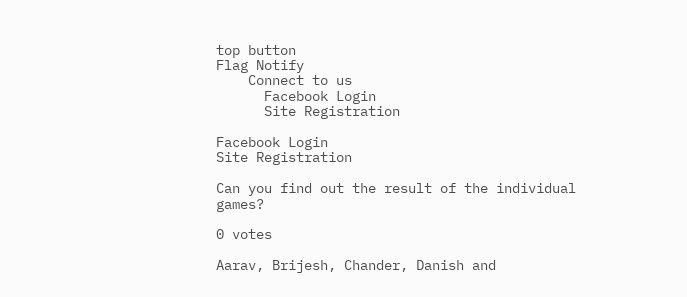top button
Flag Notify
    Connect to us
      Facebook Login
      Site Registration

Facebook Login
Site Registration

Can you find out the result of the individual games?

0 votes

Aarav, Brijesh, Chander, Danish and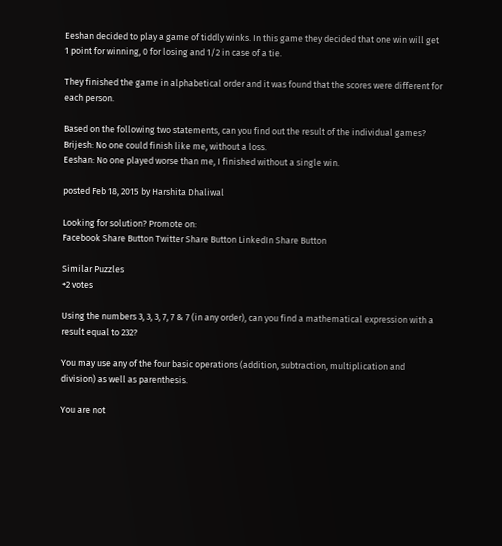Eeshan decided to play a game of tiddly winks. In this game they decided that one win will get 1 point for winning, 0 for losing and 1/2 in case of a tie.

They finished the game in alphabetical order and it was found that the scores were different for each person.

Based on the following two statements, can you find out the result of the individual games?
Brijesh: No one could finish like me, without a loss.
Eeshan: No one played worse than me, I finished without a single win.

posted Feb 18, 2015 by Harshita Dhaliwal

Looking for solution? Promote on:
Facebook Share Button Twitter Share Button LinkedIn Share Button

Similar Puzzles
+2 votes

Using the numbers 3, 3, 3, 7, 7 & 7 (in any order), can you find a mathematical expression with a result equal to 232?

You may use any of the four basic operations (addition, subtraction, multiplication and division) as well as parenthesis.

You are not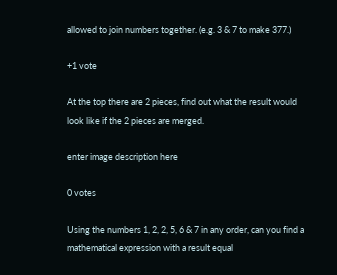allowed to join numbers together. (e.g. 3 & 7 to make 377.)

+1 vote

At the top there are 2 pieces, find out what the result would look like if the 2 pieces are merged.

enter image description here

0 votes

Using the numbers 1, 2, 2, 5, 6 & 7 in any order, can you find a mathematical expression with a result equal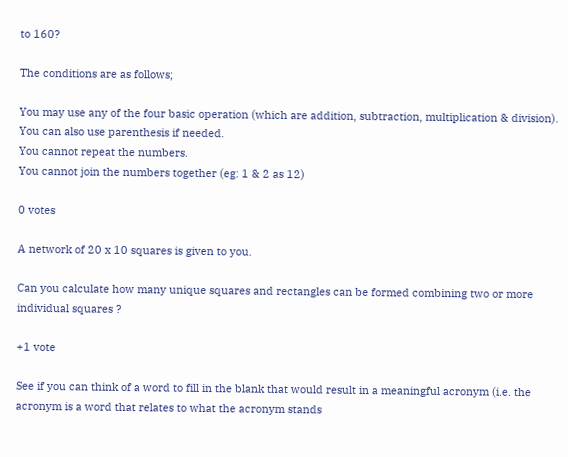to 160?

The conditions are as follows;

You may use any of the four basic operation (which are addition, subtraction, multiplication & division).
You can also use parenthesis if needed.
You cannot repeat the numbers.
You cannot join the numbers together (eg: 1 & 2 as 12)

0 votes

A network of 20 x 10 squares is given to you.

Can you calculate how many unique squares and rectangles can be formed combining two or more individual squares ?

+1 vote

See if you can think of a word to fill in the blank that would result in a meaningful acronym (i.e. the acronym is a word that relates to what the acronym stands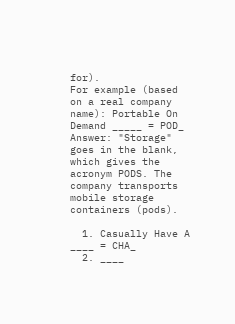for).
For example (based on a real company name): Portable On Demand _____ = POD_
Answer: "Storage" goes in the blank, which gives the acronym PODS. The company transports mobile storage containers (pods).

  1. Casually Have A ____ = CHA_
  2. ____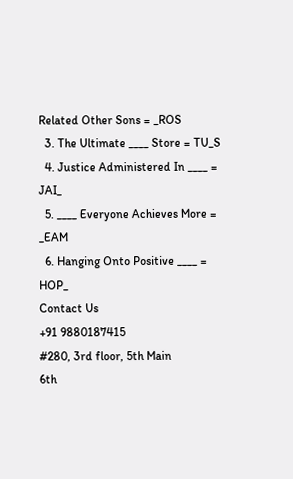Related Other Sons = _ROS
  3. The Ultimate ____ Store = TU_S
  4. Justice Administered In ____ = JAI_
  5. ____ Everyone Achieves More = _EAM
  6. Hanging Onto Positive ____ = HOP_
Contact Us
+91 9880187415
#280, 3rd floor, 5th Main
6th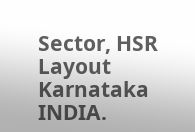Sector, HSR Layout
Karnataka INDIA.